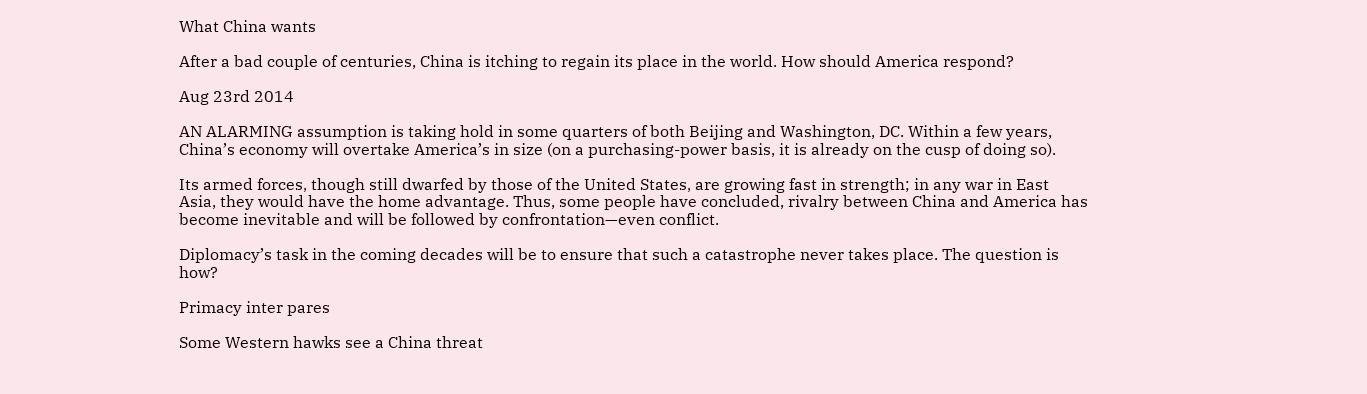What China wants

After a bad couple of centuries, China is itching to regain its place in the world. How should America respond?

Aug 23rd 2014

AN ALARMING assumption is taking hold in some quarters of both Beijing and Washington, DC. Within a few years, China’s economy will overtake America’s in size (on a purchasing-power basis, it is already on the cusp of doing so).

Its armed forces, though still dwarfed by those of the United States, are growing fast in strength; in any war in East Asia, they would have the home advantage. Thus, some people have concluded, rivalry between China and America has become inevitable and will be followed by confrontation—even conflict.

Diplomacy’s task in the coming decades will be to ensure that such a catastrophe never takes place. The question is how?

Primacy inter pares

Some Western hawks see a China threat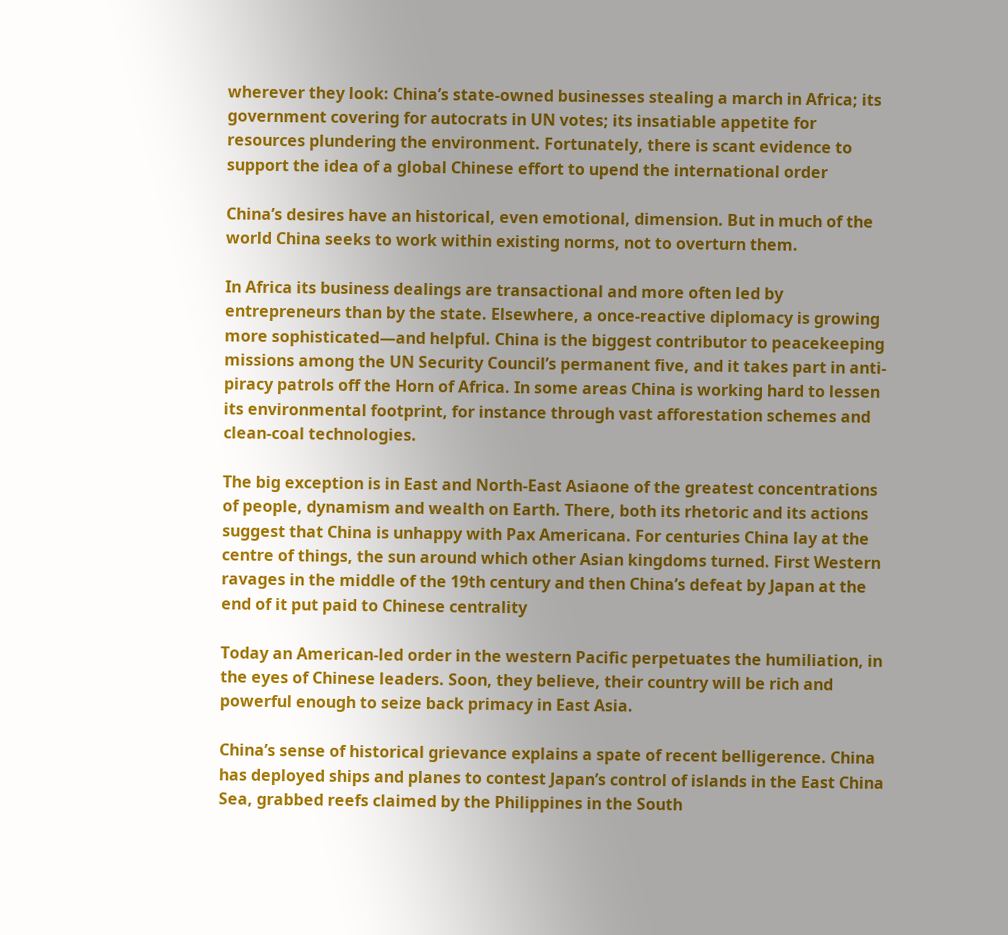wherever they look: China’s state-owned businesses stealing a march in Africa; its government covering for autocrats in UN votes; its insatiable appetite for resources plundering the environment. Fortunately, there is scant evidence to support the idea of a global Chinese effort to upend the international order

China’s desires have an historical, even emotional, dimension. But in much of the world China seeks to work within existing norms, not to overturn them.

In Africa its business dealings are transactional and more often led by entrepreneurs than by the state. Elsewhere, a once-reactive diplomacy is growing more sophisticated—and helpful. China is the biggest contributor to peacekeeping missions among the UN Security Council’s permanent five, and it takes part in anti-piracy patrols off the Horn of Africa. In some areas China is working hard to lessen its environmental footprint, for instance through vast afforestation schemes and clean-coal technologies.

The big exception is in East and North-East Asiaone of the greatest concentrations of people, dynamism and wealth on Earth. There, both its rhetoric and its actions suggest that China is unhappy with Pax Americana. For centuries China lay at the centre of things, the sun around which other Asian kingdoms turned. First Western ravages in the middle of the 19th century and then China’s defeat by Japan at the end of it put paid to Chinese centrality

Today an American-led order in the western Pacific perpetuates the humiliation, in the eyes of Chinese leaders. Soon, they believe, their country will be rich and powerful enough to seize back primacy in East Asia.

China’s sense of historical grievance explains a spate of recent belligerence. China has deployed ships and planes to contest Japan’s control of islands in the East China Sea, grabbed reefs claimed by the Philippines in the South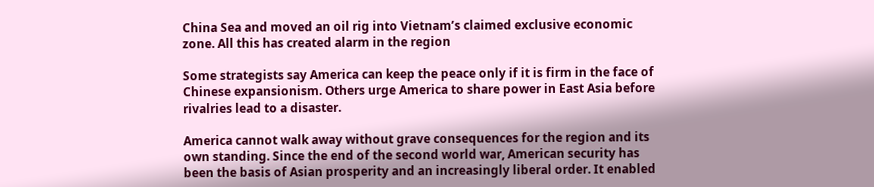China Sea and moved an oil rig into Vietnam’s claimed exclusive economic zone. All this has created alarm in the region

Some strategists say America can keep the peace only if it is firm in the face of Chinese expansionism. Others urge America to share power in East Asia before rivalries lead to a disaster.

America cannot walk away without grave consequences for the region and its own standing. Since the end of the second world war, American security has been the basis of Asian prosperity and an increasingly liberal order. It enabled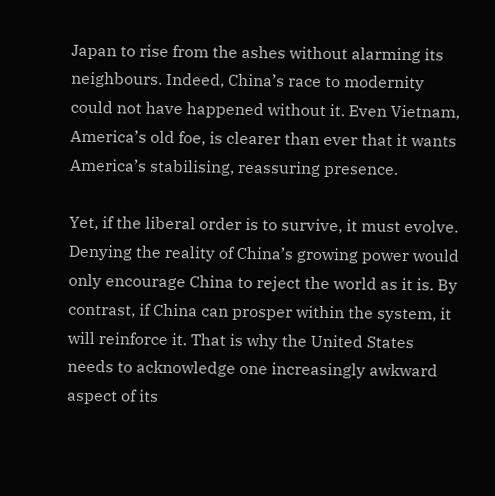Japan to rise from the ashes without alarming its neighbours. Indeed, China’s race to modernity could not have happened without it. Even Vietnam, America’s old foe, is clearer than ever that it wants America’s stabilising, reassuring presence.

Yet, if the liberal order is to survive, it must evolve. Denying the reality of China’s growing power would only encourage China to reject the world as it is. By contrast, if China can prosper within the system, it will reinforce it. That is why the United States needs to acknowledge one increasingly awkward aspect of its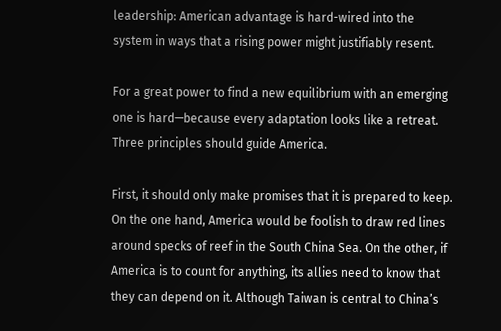leadership: American advantage is hard-wired into the system in ways that a rising power might justifiably resent.

For a great power to find a new equilibrium with an emerging one is hard—because every adaptation looks like a retreat. Three principles should guide America.

First, it should only make promises that it is prepared to keep. On the one hand, America would be foolish to draw red lines around specks of reef in the South China Sea. On the other, if America is to count for anything, its allies need to know that they can depend on it. Although Taiwan is central to China’s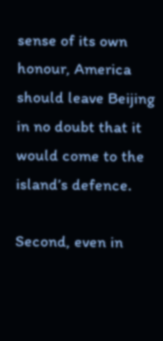sense of its own honour, America should leave Beijing in no doubt that it would come to the island’s defence.

Second, even in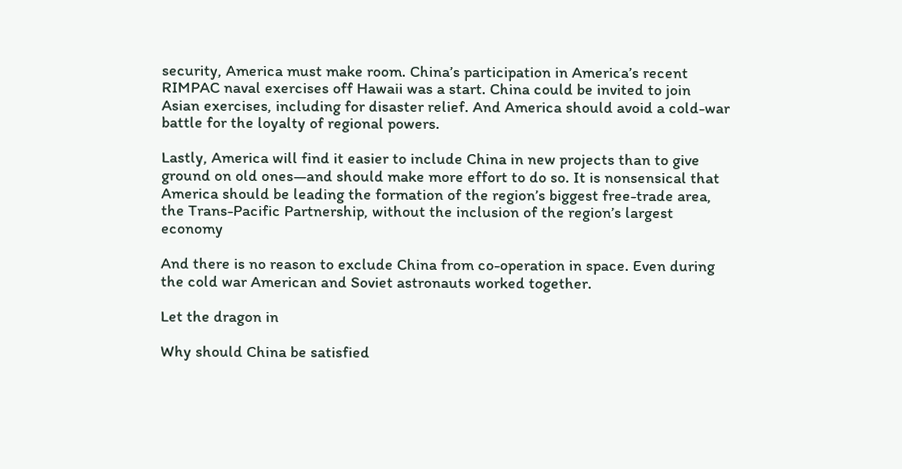security, America must make room. China’s participation in America’s recent RIMPAC naval exercises off Hawaii was a start. China could be invited to join Asian exercises, including for disaster relief. And America should avoid a cold-war battle for the loyalty of regional powers.

Lastly, America will find it easier to include China in new projects than to give ground on old ones—and should make more effort to do so. It is nonsensical that America should be leading the formation of the region’s biggest free-trade area, the Trans-Pacific Partnership, without the inclusion of the region’s largest economy

And there is no reason to exclude China from co-operation in space. Even during the cold war American and Soviet astronauts worked together.

Let the dragon in

Why should China be satisfied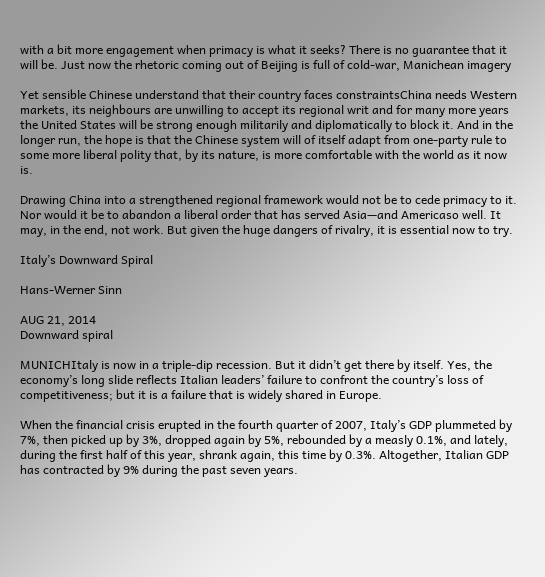with a bit more engagement when primacy is what it seeks? There is no guarantee that it will be. Just now the rhetoric coming out of Beijing is full of cold-war, Manichean imagery

Yet sensible Chinese understand that their country faces constraintsChina needs Western markets, its neighbours are unwilling to accept its regional writ and for many more years the United States will be strong enough militarily and diplomatically to block it. And in the longer run, the hope is that the Chinese system will of itself adapt from one-party rule to some more liberal polity that, by its nature, is more comfortable with the world as it now is.

Drawing China into a strengthened regional framework would not be to cede primacy to it. Nor would it be to abandon a liberal order that has served Asia—and Americaso well. It may, in the end, not work. But given the huge dangers of rivalry, it is essential now to try.

Italy’s Downward Spiral

Hans-Werner Sinn

AUG 21, 2014
Downward spiral

MUNICHItaly is now in a triple-dip recession. But it didn’t get there by itself. Yes, the economy’s long slide reflects Italian leaders’ failure to confront the country’s loss of competitiveness; but it is a failure that is widely shared in Europe.

When the financial crisis erupted in the fourth quarter of 2007, Italy’s GDP plummeted by 7%, then picked up by 3%, dropped again by 5%, rebounded by a measly 0.1%, and lately, during the first half of this year, shrank again, this time by 0.3%. Altogether, Italian GDP has contracted by 9% during the past seven years.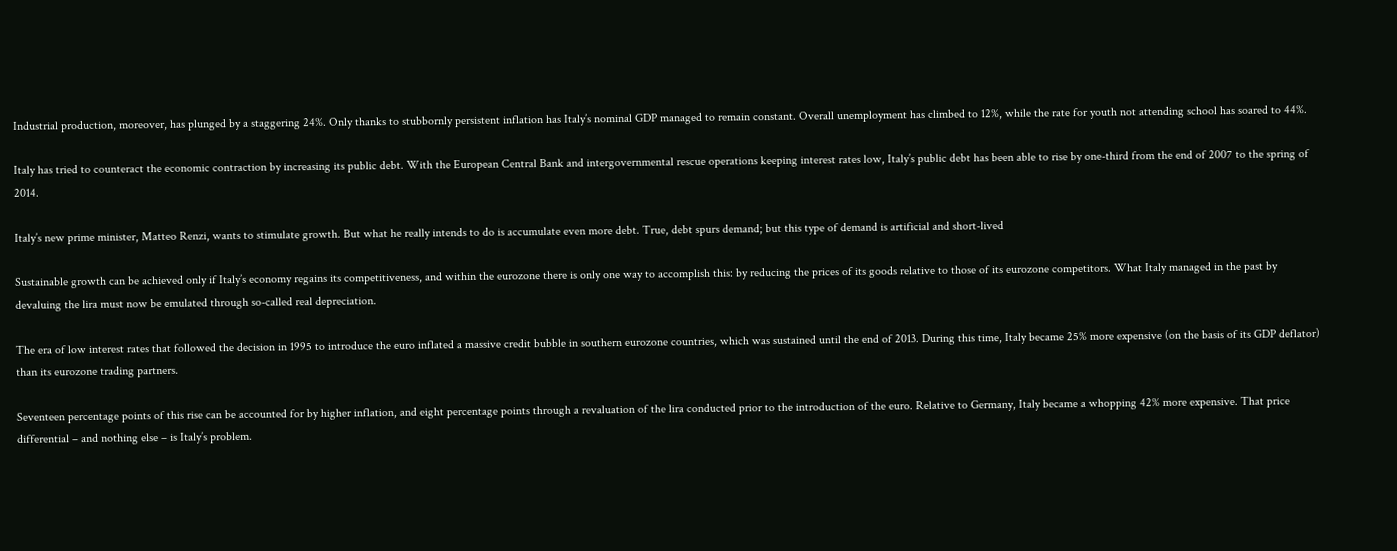Industrial production, moreover, has plunged by a staggering 24%. Only thanks to stubbornly persistent inflation has Italy’s nominal GDP managed to remain constant. Overall unemployment has climbed to 12%, while the rate for youth not attending school has soared to 44%.

Italy has tried to counteract the economic contraction by increasing its public debt. With the European Central Bank and intergovernmental rescue operations keeping interest rates low, Italy’s public debt has been able to rise by one-third from the end of 2007 to the spring of 2014.

Italy’s new prime minister, Matteo Renzi, wants to stimulate growth. But what he really intends to do is accumulate even more debt. True, debt spurs demand; but this type of demand is artificial and short-lived

Sustainable growth can be achieved only if Italy’s economy regains its competitiveness, and within the eurozone there is only one way to accomplish this: by reducing the prices of its goods relative to those of its eurozone competitors. What Italy managed in the past by devaluing the lira must now be emulated through so-called real depreciation.

The era of low interest rates that followed the decision in 1995 to introduce the euro inflated a massive credit bubble in southern eurozone countries, which was sustained until the end of 2013. During this time, Italy became 25% more expensive (on the basis of its GDP deflator) than its eurozone trading partners.

Seventeen percentage points of this rise can be accounted for by higher inflation, and eight percentage points through a revaluation of the lira conducted prior to the introduction of the euro. Relative to Germany, Italy became a whopping 42% more expensive. That price differential – and nothing else – is Italy’s problem.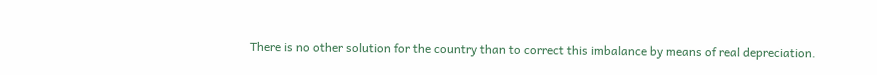There is no other solution for the country than to correct this imbalance by means of real depreciation.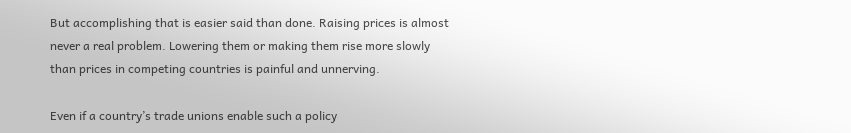But accomplishing that is easier said than done. Raising prices is almost never a real problem. Lowering them or making them rise more slowly than prices in competing countries is painful and unnerving.

Even if a country’s trade unions enable such a policy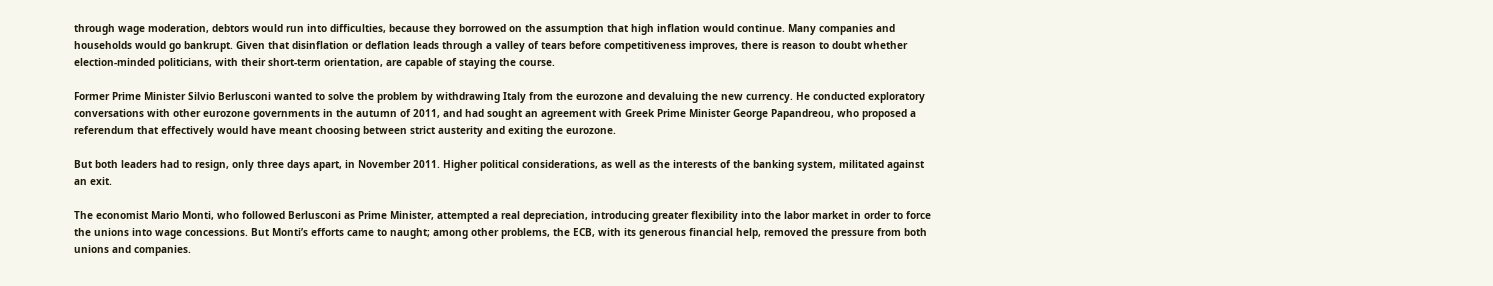through wage moderation, debtors would run into difficulties, because they borrowed on the assumption that high inflation would continue. Many companies and households would go bankrupt. Given that disinflation or deflation leads through a valley of tears before competitiveness improves, there is reason to doubt whether election-minded politicians, with their short-term orientation, are capable of staying the course.

Former Prime Minister Silvio Berlusconi wanted to solve the problem by withdrawing Italy from the eurozone and devaluing the new currency. He conducted exploratory conversations with other eurozone governments in the autumn of 2011, and had sought an agreement with Greek Prime Minister George Papandreou, who proposed a referendum that effectively would have meant choosing between strict austerity and exiting the eurozone.

But both leaders had to resign, only three days apart, in November 2011. Higher political considerations, as well as the interests of the banking system, militated against an exit.

The economist Mario Monti, who followed Berlusconi as Prime Minister, attempted a real depreciation, introducing greater flexibility into the labor market in order to force the unions into wage concessions. But Monti’s efforts came to naught; among other problems, the ECB, with its generous financial help, removed the pressure from both unions and companies.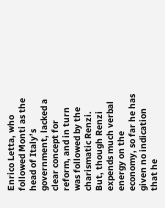Enrico Letta, who followed Monti as the head of Italy’s government, lacked a clear concept for reform, and in turn was followed by the charismatic Renzi. But, though Renzi expends much verbal energy on the economy, so far he has given no indication that he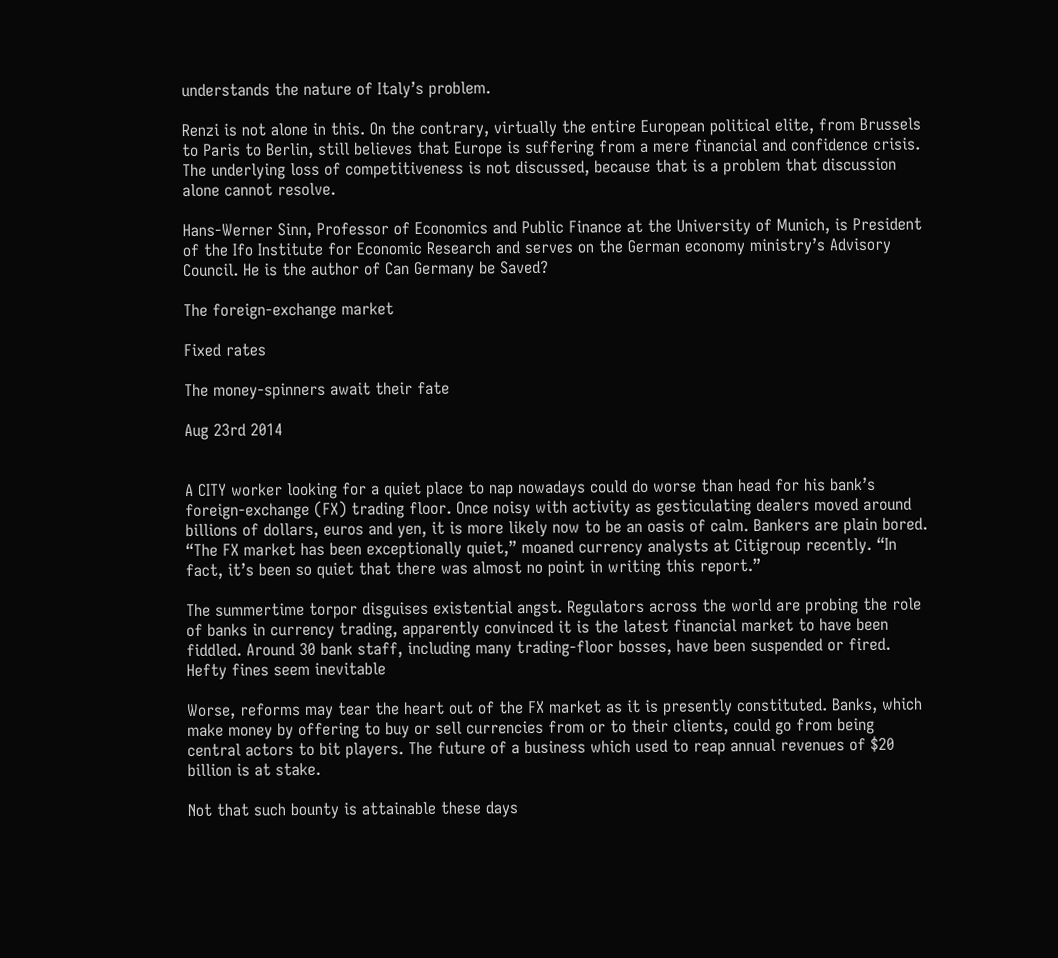understands the nature of Italy’s problem.

Renzi is not alone in this. On the contrary, virtually the entire European political elite, from Brussels to Paris to Berlin, still believes that Europe is suffering from a mere financial and confidence crisis. The underlying loss of competitiveness is not discussed, because that is a problem that discussion alone cannot resolve.

Hans-Werner Sinn, Professor of Economics and Public Finance at the University of Munich, is President of the Ifo Institute for Economic Research and serves on the German economy ministry’s Advisory Council. He is the author of Can Germany be Saved?

The foreign-exchange market

Fixed rates

The money-spinners await their fate

Aug 23rd 2014


A CITY worker looking for a quiet place to nap nowadays could do worse than head for his bank’s foreign-exchange (FX) trading floor. Once noisy with activity as gesticulating dealers moved around billions of dollars, euros and yen, it is more likely now to be an oasis of calm. Bankers are plain bored. “The FX market has been exceptionally quiet,” moaned currency analysts at Citigroup recently. “In fact, it’s been so quiet that there was almost no point in writing this report.”

The summertime torpor disguises existential angst. Regulators across the world are probing the role of banks in currency trading, apparently convinced it is the latest financial market to have been fiddled. Around 30 bank staff, including many trading-floor bosses, have been suspended or fired. Hefty fines seem inevitable

Worse, reforms may tear the heart out of the FX market as it is presently constituted. Banks, which make money by offering to buy or sell currencies from or to their clients, could go from being central actors to bit players. The future of a business which used to reap annual revenues of $20 billion is at stake.

Not that such bounty is attainable these days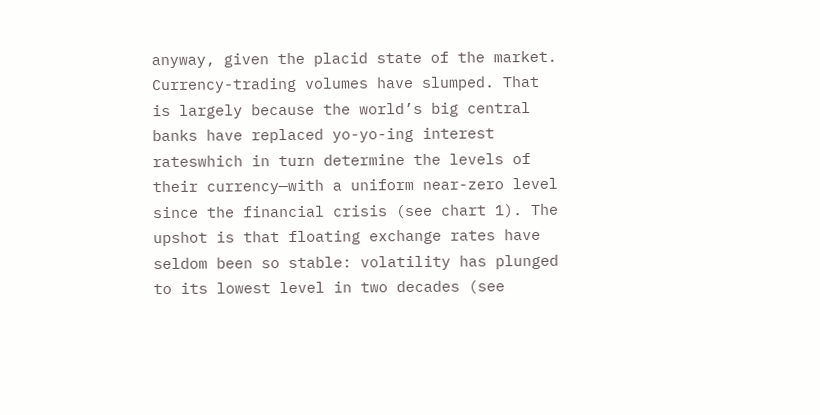anyway, given the placid state of the market. Currency-trading volumes have slumped. That is largely because the world’s big central banks have replaced yo-yo-ing interest rateswhich in turn determine the levels of their currency—with a uniform near-zero level since the financial crisis (see chart 1). The upshot is that floating exchange rates have seldom been so stable: volatility has plunged to its lowest level in two decades (see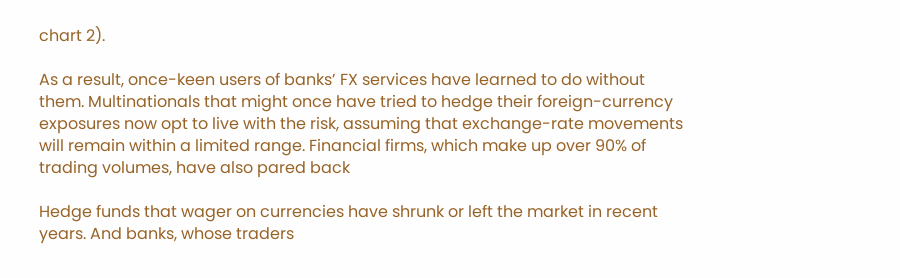chart 2).

As a result, once-keen users of banks’ FX services have learned to do without them. Multinationals that might once have tried to hedge their foreign-currency exposures now opt to live with the risk, assuming that exchange-rate movements will remain within a limited range. Financial firms, which make up over 90% of trading volumes, have also pared back

Hedge funds that wager on currencies have shrunk or left the market in recent years. And banks, whose traders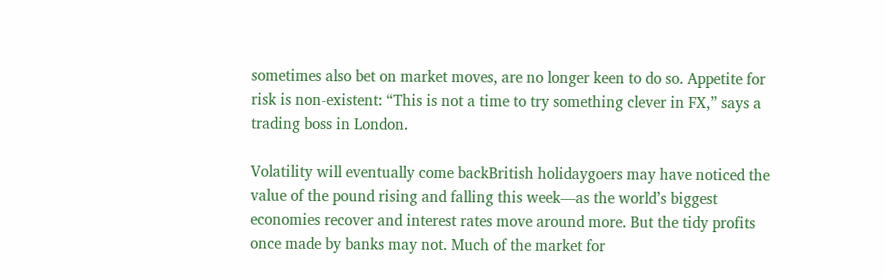sometimes also bet on market moves, are no longer keen to do so. Appetite for risk is non-existent: “This is not a time to try something clever in FX,” says a trading boss in London.

Volatility will eventually come backBritish holidaygoers may have noticed the value of the pound rising and falling this week—as the world’s biggest economies recover and interest rates move around more. But the tidy profits once made by banks may not. Much of the market for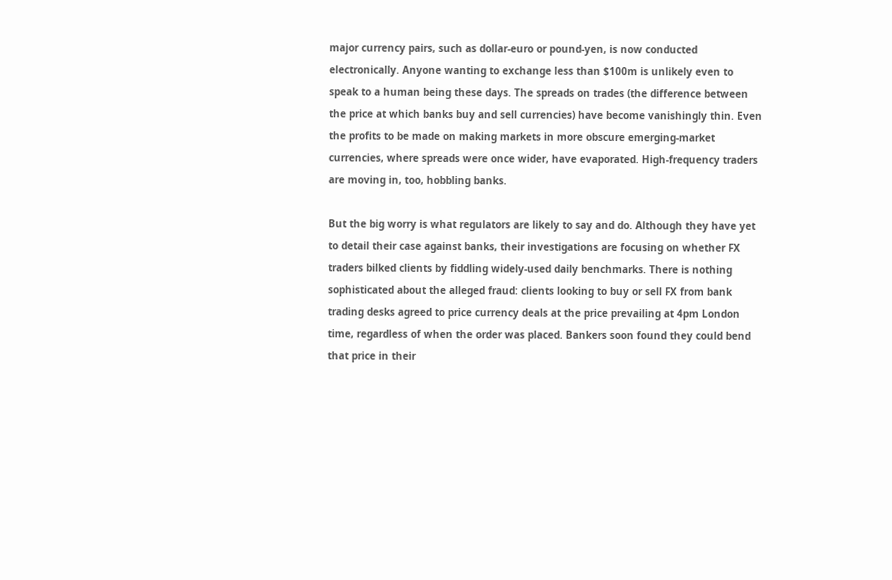major currency pairs, such as dollar-euro or pound-yen, is now conducted electronically. Anyone wanting to exchange less than $100m is unlikely even to speak to a human being these days. The spreads on trades (the difference between the price at which banks buy and sell currencies) have become vanishingly thin. Even the profits to be made on making markets in more obscure emerging-market currencies, where spreads were once wider, have evaporated. High-frequency traders are moving in, too, hobbling banks.

But the big worry is what regulators are likely to say and do. Although they have yet to detail their case against banks, their investigations are focusing on whether FX traders bilked clients by fiddling widely-used daily benchmarks. There is nothing sophisticated about the alleged fraud: clients looking to buy or sell FX from bank trading desks agreed to price currency deals at the price prevailing at 4pm London time, regardless of when the order was placed. Bankers soon found they could bend that price in their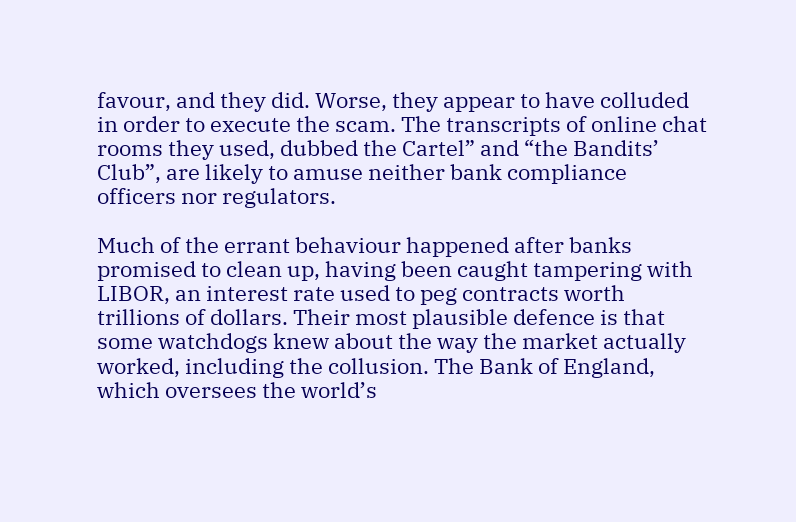favour, and they did. Worse, they appear to have colluded in order to execute the scam. The transcripts of online chat rooms they used, dubbed the Cartel” and “the Bandits’ Club”, are likely to amuse neither bank compliance officers nor regulators.

Much of the errant behaviour happened after banks promised to clean up, having been caught tampering with LIBOR, an interest rate used to peg contracts worth trillions of dollars. Their most plausible defence is that some watchdogs knew about the way the market actually worked, including the collusion. The Bank of England, which oversees the world’s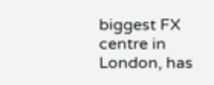biggest FX centre in London, has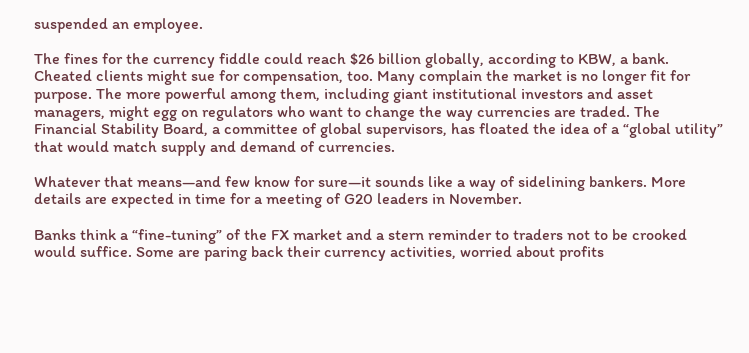suspended an employee.

The fines for the currency fiddle could reach $26 billion globally, according to KBW, a bank. Cheated clients might sue for compensation, too. Many complain the market is no longer fit for purpose. The more powerful among them, including giant institutional investors and asset managers, might egg on regulators who want to change the way currencies are traded. The Financial Stability Board, a committee of global supervisors, has floated the idea of a “global utility” that would match supply and demand of currencies.

Whatever that means—and few know for sure—it sounds like a way of sidelining bankers. More details are expected in time for a meeting of G20 leaders in November.

Banks think a “fine-tuning” of the FX market and a stern reminder to traders not to be crooked would suffice. Some are paring back their currency activities, worried about profits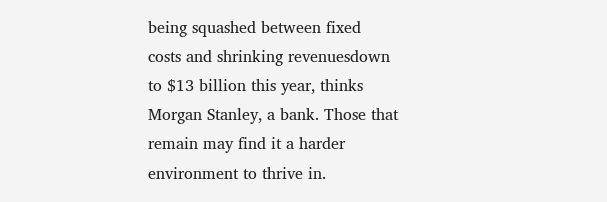being squashed between fixed costs and shrinking revenuesdown to $13 billion this year, thinks Morgan Stanley, a bank. Those that remain may find it a harder environment to thrive in.